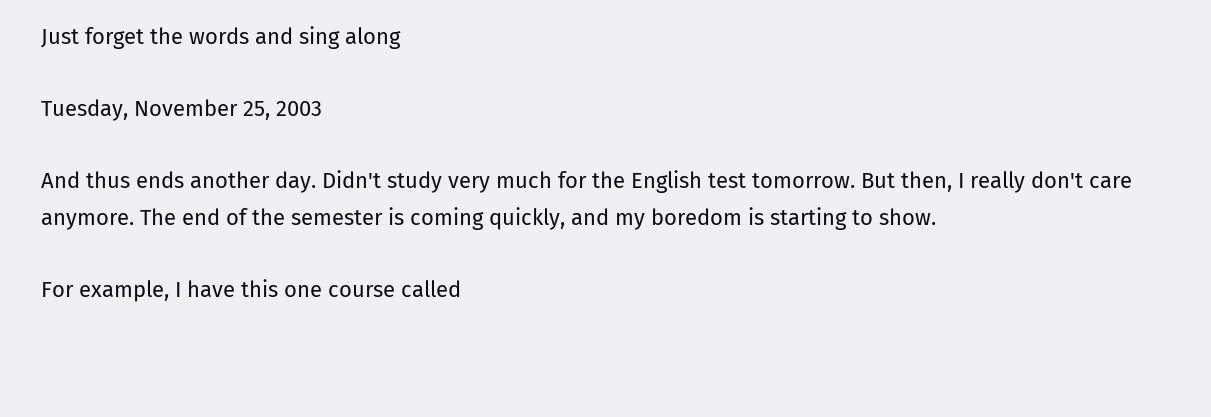Just forget the words and sing along

Tuesday, November 25, 2003

And thus ends another day. Didn't study very much for the English test tomorrow. But then, I really don't care anymore. The end of the semester is coming quickly, and my boredom is starting to show.

For example, I have this one course called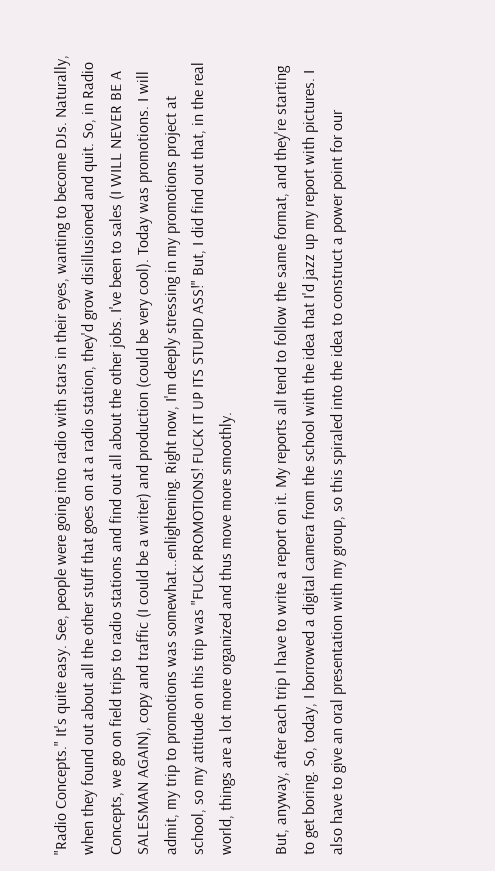"Radio Concepts." It's quite easy. See, people were going into radio with stars in their eyes, wanting to become DJs. Naturally, when they found out about all the other stuff that goes on at a radio station, they'd grow disillusioned and quit. So, in Radio Concepts, we go on field trips to radio stations and find out all about the other jobs. I've been to sales (I WILL NEVER BE A SALESMAN AGAIN), copy and traffic (I could be a writer) and production (could be very cool). Today was promotions. I will admit, my trip to promotions was somewhat...enlightening. Right now, I'm deeply stressing in my promotions project at school, so my attitude on this trip was "FUCK PROMOTIONS! FUCK IT UP ITS STUPID ASS!" But, I did find out that, in the real world, things are a lot more organized and thus move more smoothly.

But, anyway, after each trip I have to write a report on it. My reports all tend to follow the same format, and they're starting to get boring. So, today, I borrowed a digital camera from the school with the idea that I'd jazz up my report with pictures. I also have to give an oral presentation with my group, so this spiraled into the idea to construct a power point for our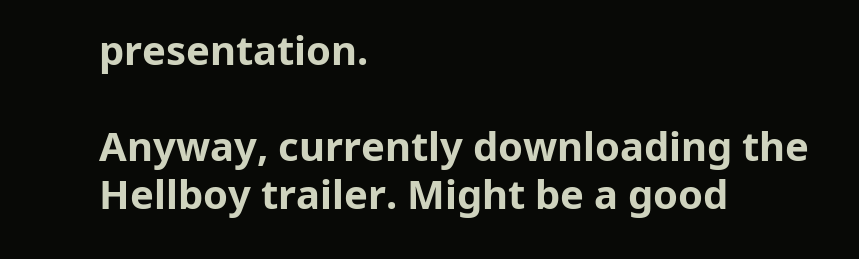presentation.

Anyway, currently downloading the Hellboy trailer. Might be a good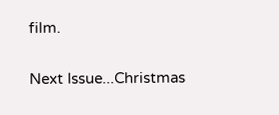film.

Next Issue...Christmas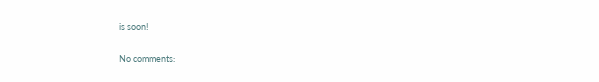is soon!

No comments: